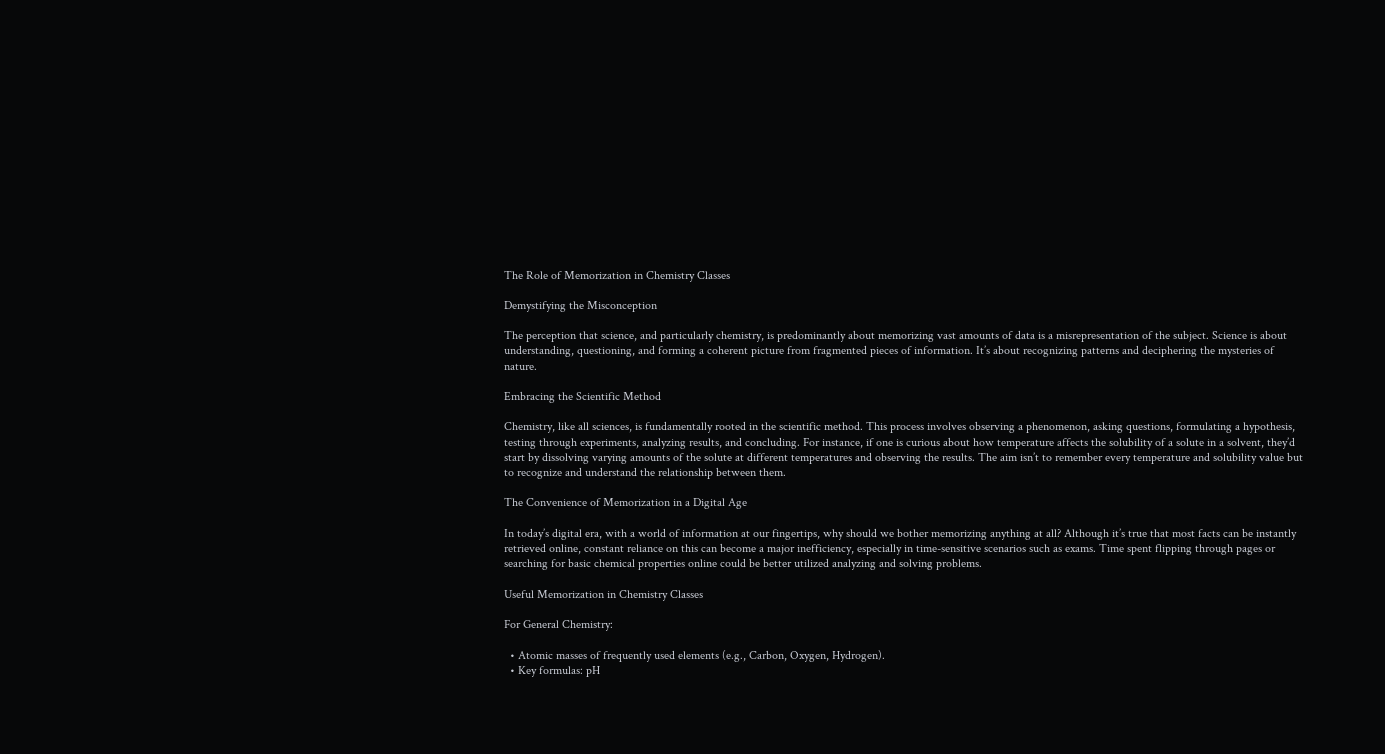The Role of Memorization in Chemistry Classes

Demystifying the Misconception

The perception that science, and particularly chemistry, is predominantly about memorizing vast amounts of data is a misrepresentation of the subject. Science is about understanding, questioning, and forming a coherent picture from fragmented pieces of information. It’s about recognizing patterns and deciphering the mysteries of nature.

Embracing the Scientific Method

Chemistry, like all sciences, is fundamentally rooted in the scientific method. This process involves observing a phenomenon, asking questions, formulating a hypothesis, testing through experiments, analyzing results, and concluding. For instance, if one is curious about how temperature affects the solubility of a solute in a solvent, they’d start by dissolving varying amounts of the solute at different temperatures and observing the results. The aim isn’t to remember every temperature and solubility value but to recognize and understand the relationship between them.

The Convenience of Memorization in a Digital Age

In today’s digital era, with a world of information at our fingertips, why should we bother memorizing anything at all? Although it’s true that most facts can be instantly retrieved online, constant reliance on this can become a major inefficiency, especially in time-sensitive scenarios such as exams. Time spent flipping through pages or searching for basic chemical properties online could be better utilized analyzing and solving problems.

Useful Memorization in Chemistry Classes

For General Chemistry:

  • Atomic masses of frequently used elements (e.g., Carbon, Oxygen, Hydrogen).
  • Key formulas: pH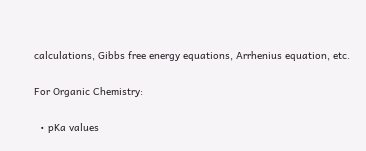calculations, Gibbs free energy equations, Arrhenius equation, etc.

For Organic Chemistry:

  • pKa values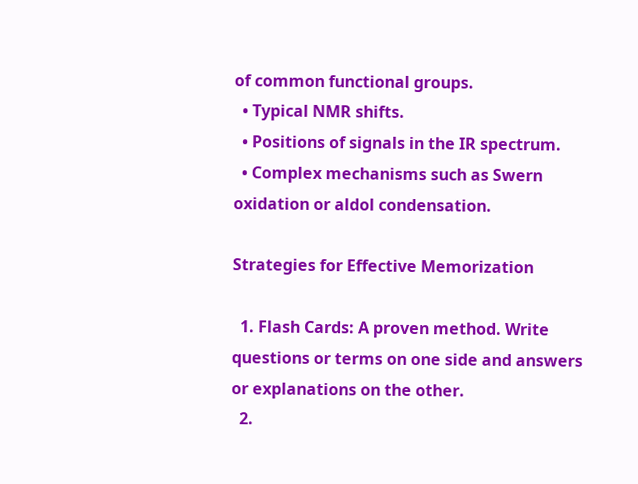of common functional groups.
  • Typical NMR shifts.
  • Positions of signals in the IR spectrum.
  • Complex mechanisms such as Swern oxidation or aldol condensation.

Strategies for Effective Memorization

  1. Flash Cards: A proven method. Write questions or terms on one side and answers or explanations on the other.
  2.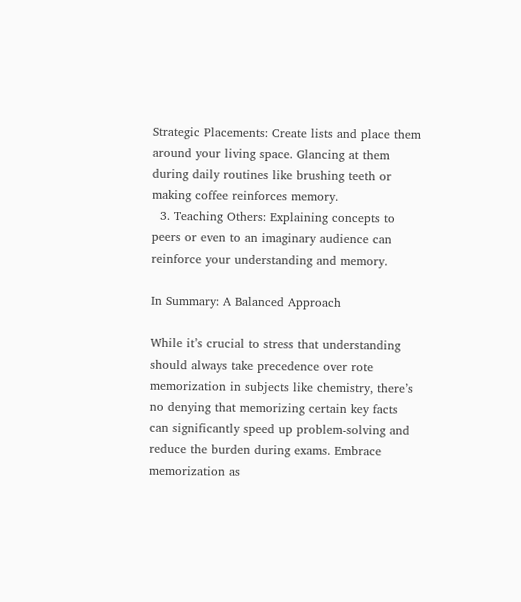Strategic Placements: Create lists and place them around your living space. Glancing at them during daily routines like brushing teeth or making coffee reinforces memory.
  3. Teaching Others: Explaining concepts to peers or even to an imaginary audience can reinforce your understanding and memory.

In Summary: A Balanced Approach

While it’s crucial to stress that understanding should always take precedence over rote memorization in subjects like chemistry, there’s no denying that memorizing certain key facts can significantly speed up problem-solving and reduce the burden during exams. Embrace memorization as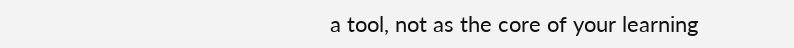a tool, not as the core of your learning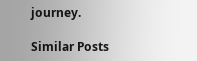journey.

Similar Posts